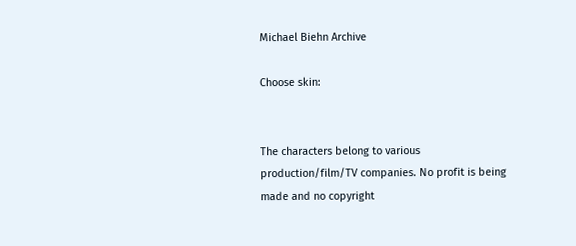Michael Biehn Archive

Choose skin:


The characters belong to various production/film/TV companies. No profit is being made and no copyright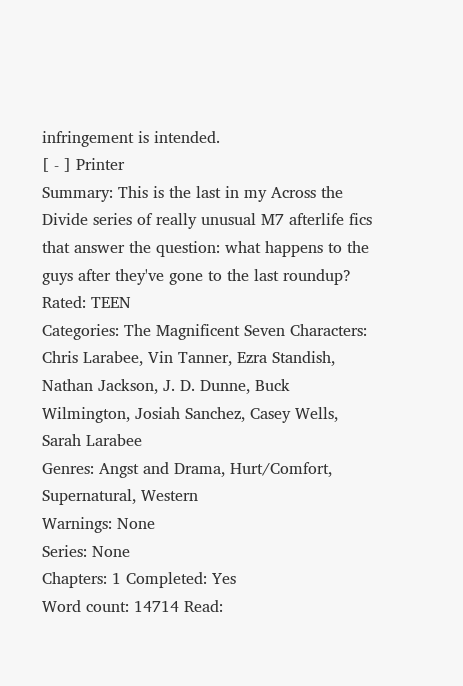infringement is intended.
[ - ] Printer
Summary: This is the last in my Across the Divide series of really unusual M7 afterlife fics that answer the question: what happens to the guys after they've gone to the last roundup?
Rated: TEEN
Categories: The Magnificent Seven Characters: Chris Larabee, Vin Tanner, Ezra Standish, Nathan Jackson, J. D. Dunne, Buck Wilmington, Josiah Sanchez, Casey Wells, Sarah Larabee
Genres: Angst and Drama, Hurt/Comfort, Supernatural, Western
Warnings: None
Series: None
Chapters: 1 Completed: Yes
Word count: 14714 Read: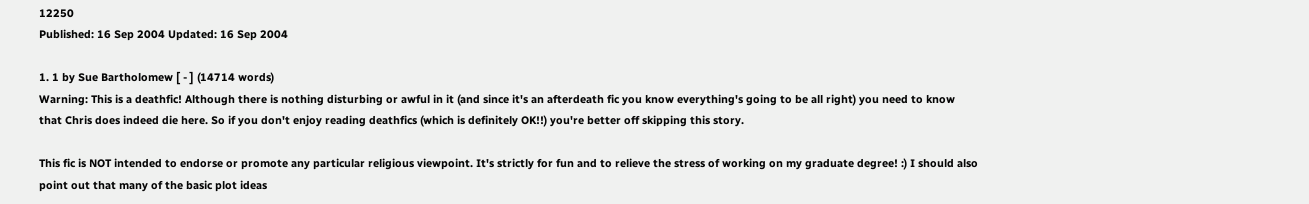12250
Published: 16 Sep 2004 Updated: 16 Sep 2004

1. 1 by Sue Bartholomew [ - ] (14714 words)
Warning: This is a deathfic! Although there is nothing disturbing or awful in it (and since it's an afterdeath fic you know everything's going to be all right) you need to know that Chris does indeed die here. So if you don't enjoy reading deathfics (which is definitely OK!!) you're better off skipping this story.

This fic is NOT intended to endorse or promote any particular religious viewpoint. It's strictly for fun and to relieve the stress of working on my graduate degree! :) I should also point out that many of the basic plot ideas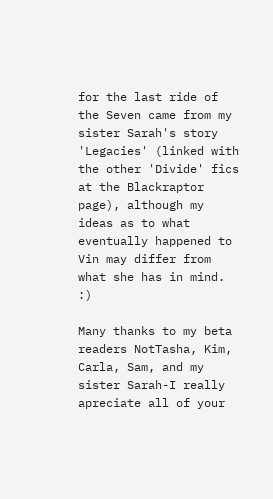for the last ride of the Seven came from my sister Sarah's story 'Legacies' (linked with the other 'Divide' fics at the Blackraptor page), although my ideas as to what eventually happened to Vin may differ from what she has in mind. :)

Many thanks to my beta readers NotTasha, Kim, Carla, Sam, and my sister Sarah-I really apreciate all of your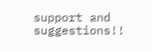support and suggestions!!